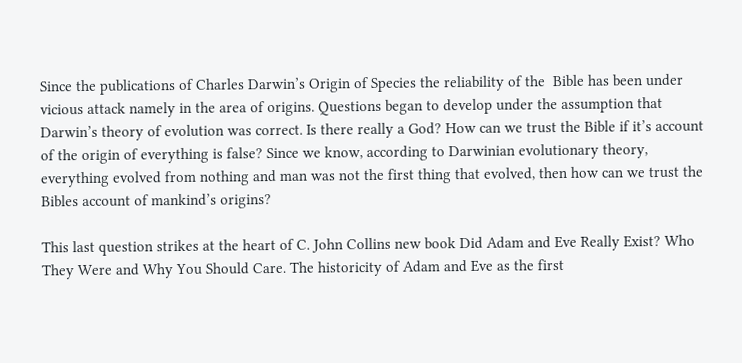Since the publications of Charles Darwin’s Origin of Species the reliability of the  Bible has been under vicious attack namely in the area of origins. Questions began to develop under the assumption that Darwin’s theory of evolution was correct. Is there really a God? How can we trust the Bible if it’s account of the origin of everything is false? Since we know, according to Darwinian evolutionary theory, everything evolved from nothing and man was not the first thing that evolved, then how can we trust the Bibles account of mankind’s origins?

This last question strikes at the heart of C. John Collins new book Did Adam and Eve Really Exist? Who They Were and Why You Should Care. The historicity of Adam and Eve as the first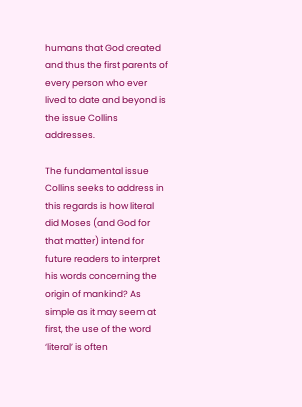humans that God created and thus the first parents of every person who ever lived to date and beyond is the issue Collins addresses.

The fundamental issue Collins seeks to address in this regards is how literal did Moses (and God for that matter) intend for future readers to interpret his words concerning the origin of mankind? As simple as it may seem at first, the use of the word ‘literal’ is often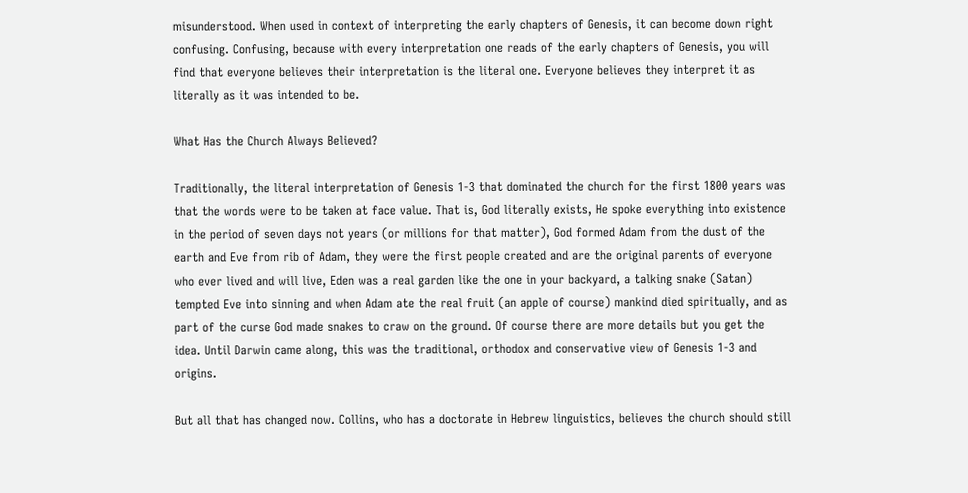misunderstood. When used in context of interpreting the early chapters of Genesis, it can become down right confusing. Confusing, because with every interpretation one reads of the early chapters of Genesis, you will find that everyone believes their interpretation is the literal one. Everyone believes they interpret it as literally as it was intended to be.

What Has the Church Always Believed?

Traditionally, the literal interpretation of Genesis 1-3 that dominated the church for the first 1800 years was that the words were to be taken at face value. That is, God literally exists, He spoke everything into existence in the period of seven days not years (or millions for that matter), God formed Adam from the dust of the earth and Eve from rib of Adam, they were the first people created and are the original parents of everyone who ever lived and will live, Eden was a real garden like the one in your backyard, a talking snake (Satan) tempted Eve into sinning and when Adam ate the real fruit (an apple of course) mankind died spiritually, and as part of the curse God made snakes to craw on the ground. Of course there are more details but you get the idea. Until Darwin came along, this was the traditional, orthodox and conservative view of Genesis 1-3 and origins.

But all that has changed now. Collins, who has a doctorate in Hebrew linguistics, believes the church should still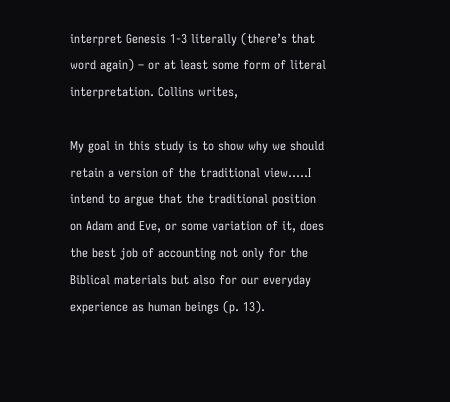interpret Genesis 1-3 literally (there’s that word again) – or at least some form of literal interpretation. Collins writes,

My goal in this study is to show why we should retain a version of the traditional view…..I intend to argue that the traditional position on Adam and Eve, or some variation of it, does the best job of accounting not only for the Biblical materials but also for our everyday experience as human beings (p. 13).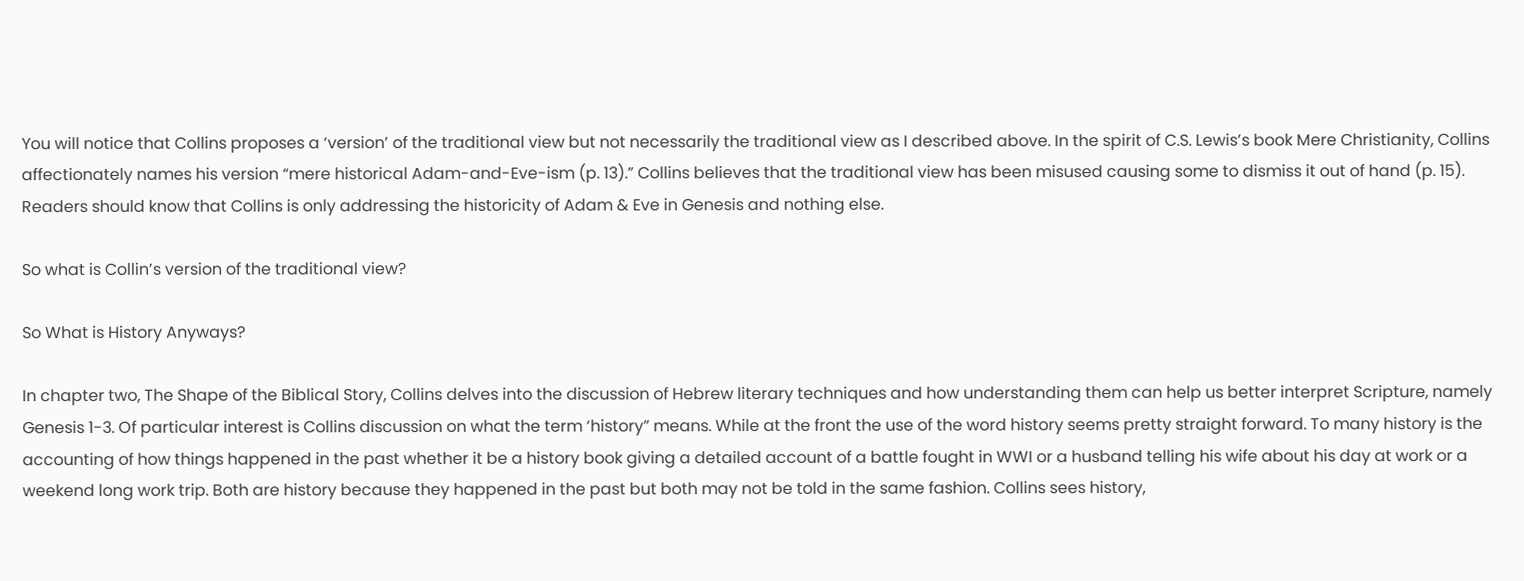You will notice that Collins proposes a ‘version’ of the traditional view but not necessarily the traditional view as I described above. In the spirit of C.S. Lewis’s book Mere Christianity, Collins affectionately names his version “mere historical Adam-and-Eve-ism (p. 13).” Collins believes that the traditional view has been misused causing some to dismiss it out of hand (p. 15). Readers should know that Collins is only addressing the historicity of Adam & Eve in Genesis and nothing else.

So what is Collin’s version of the traditional view?

So What is History Anyways?

In chapter two, The Shape of the Biblical Story, Collins delves into the discussion of Hebrew literary techniques and how understanding them can help us better interpret Scripture, namely Genesis 1-3. Of particular interest is Collins discussion on what the term ‘history” means. While at the front the use of the word history seems pretty straight forward. To many history is the accounting of how things happened in the past whether it be a history book giving a detailed account of a battle fought in WWI or a husband telling his wife about his day at work or a weekend long work trip. Both are history because they happened in the past but both may not be told in the same fashion. Collins sees history,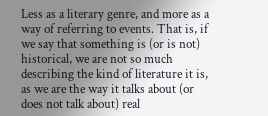Less as a literary genre, and more as a way of referring to events. That is, if we say that something is (or is not) historical, we are not so much describing the kind of literature it is, as we are the way it talks about (or does not talk about) real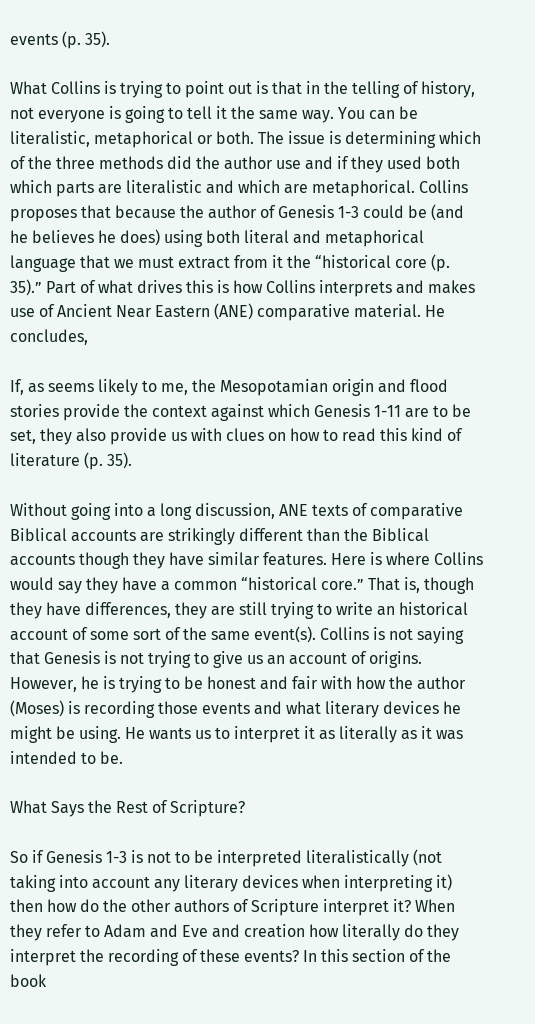events (p. 35).

What Collins is trying to point out is that in the telling of history, not everyone is going to tell it the same way. You can be literalistic, metaphorical or both. The issue is determining which of the three methods did the author use and if they used both which parts are literalistic and which are metaphorical. Collins proposes that because the author of Genesis 1-3 could be (and he believes he does) using both literal and metaphorical language that we must extract from it the “historical core (p. 35).” Part of what drives this is how Collins interprets and makes use of Ancient Near Eastern (ANE) comparative material. He concludes,

If, as seems likely to me, the Mesopotamian origin and flood stories provide the context against which Genesis 1-11 are to be set, they also provide us with clues on how to read this kind of literature (p. 35).

Without going into a long discussion, ANE texts of comparative Biblical accounts are strikingly different than the Biblical accounts though they have similar features. Here is where Collins would say they have a common “historical core.” That is, though they have differences, they are still trying to write an historical account of some sort of the same event(s). Collins is not saying that Genesis is not trying to give us an account of origins. However, he is trying to be honest and fair with how the author (Moses) is recording those events and what literary devices he might be using. He wants us to interpret it as literally as it was intended to be.

What Says the Rest of Scripture?

So if Genesis 1-3 is not to be interpreted literalistically (not taking into account any literary devices when interpreting it) then how do the other authors of Scripture interpret it? When they refer to Adam and Eve and creation how literally do they interpret the recording of these events? In this section of the book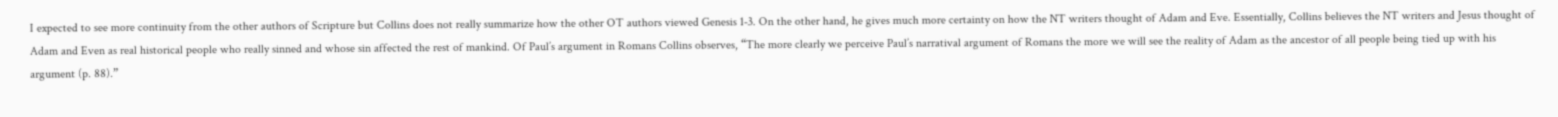I expected to see more continuity from the other authors of Scripture but Collins does not really summarize how the other OT authors viewed Genesis 1-3. On the other hand, he gives much more certainty on how the NT writers thought of Adam and Eve. Essentially, Collins believes the NT writers and Jesus thought of Adam and Even as real historical people who really sinned and whose sin affected the rest of mankind. Of Paul’s argument in Romans Collins observes, “The more clearly we perceive Paul’s narratival argument of Romans the more we will see the reality of Adam as the ancestor of all people being tied up with his argument (p. 88).”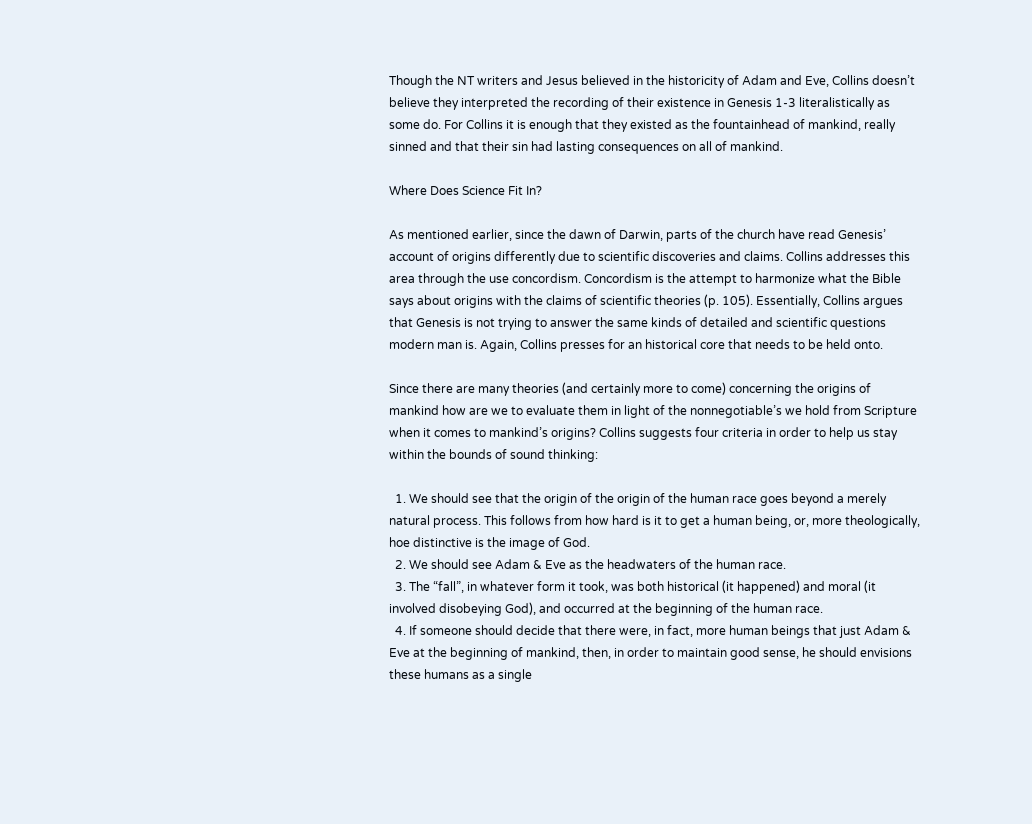Though the NT writers and Jesus believed in the historicity of Adam and Eve, Collins doesn’t believe they interpreted the recording of their existence in Genesis 1-3 literalistically as some do. For Collins it is enough that they existed as the fountainhead of mankind, really sinned and that their sin had lasting consequences on all of mankind.

Where Does Science Fit In?

As mentioned earlier, since the dawn of Darwin, parts of the church have read Genesis’ account of origins differently due to scientific discoveries and claims. Collins addresses this area through the use concordism. Concordism is the attempt to harmonize what the Bible says about origins with the claims of scientific theories (p. 105). Essentially, Collins argues that Genesis is not trying to answer the same kinds of detailed and scientific questions modern man is. Again, Collins presses for an historical core that needs to be held onto.

Since there are many theories (and certainly more to come) concerning the origins of mankind how are we to evaluate them in light of the nonnegotiable’s we hold from Scripture when it comes to mankind’s origins? Collins suggests four criteria in order to help us stay within the bounds of sound thinking:

  1. We should see that the origin of the origin of the human race goes beyond a merely natural process. This follows from how hard is it to get a human being, or, more theologically, hoe distinctive is the image of God.
  2. We should see Adam & Eve as the headwaters of the human race.
  3. The “fall”, in whatever form it took, was both historical (it happened) and moral (it involved disobeying God), and occurred at the beginning of the human race.
  4. If someone should decide that there were, in fact, more human beings that just Adam & Eve at the beginning of mankind, then, in order to maintain good sense, he should envisions these humans as a single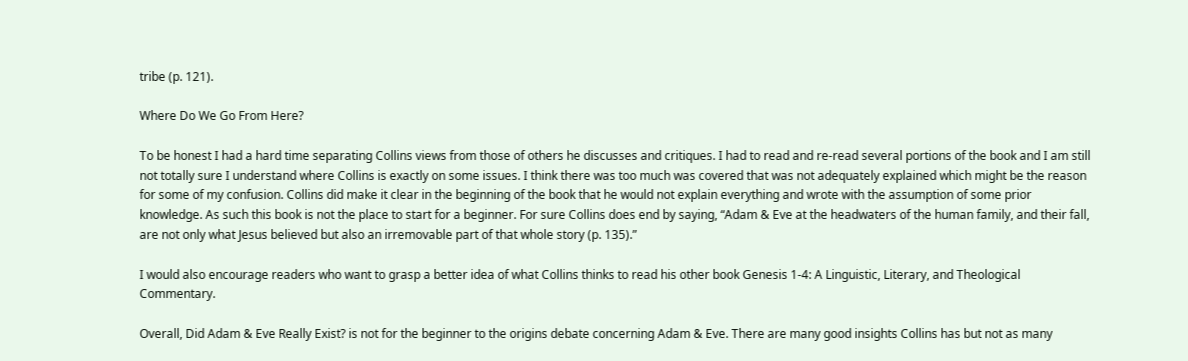tribe (p. 121).

Where Do We Go From Here?

To be honest I had a hard time separating Collins views from those of others he discusses and critiques. I had to read and re-read several portions of the book and I am still not totally sure I understand where Collins is exactly on some issues. I think there was too much was covered that was not adequately explained which might be the reason for some of my confusion. Collins did make it clear in the beginning of the book that he would not explain everything and wrote with the assumption of some prior knowledge. As such this book is not the place to start for a beginner. For sure Collins does end by saying, “Adam & Eve at the headwaters of the human family, and their fall, are not only what Jesus believed but also an irremovable part of that whole story (p. 135).”

I would also encourage readers who want to grasp a better idea of what Collins thinks to read his other book Genesis 1-4: A Linguistic, Literary, and Theological Commentary.

Overall, Did Adam & Eve Really Exist? is not for the beginner to the origins debate concerning Adam & Eve. There are many good insights Collins has but not as many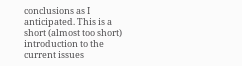conclusions as I anticipated. This is a short (almost too short) introduction to the current issues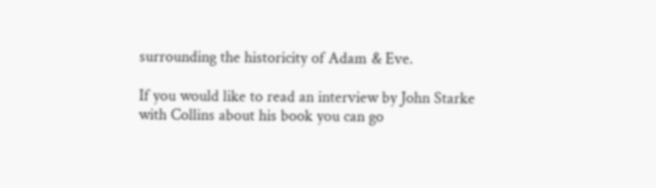surrounding the historicity of Adam & Eve.

If you would like to read an interview by John Starke with Collins about his book you can go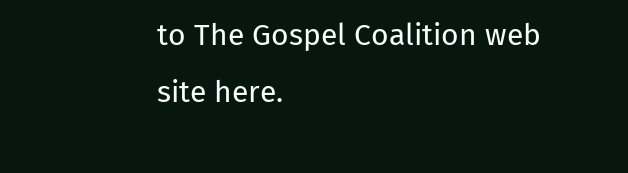to The Gospel Coalition web site here.